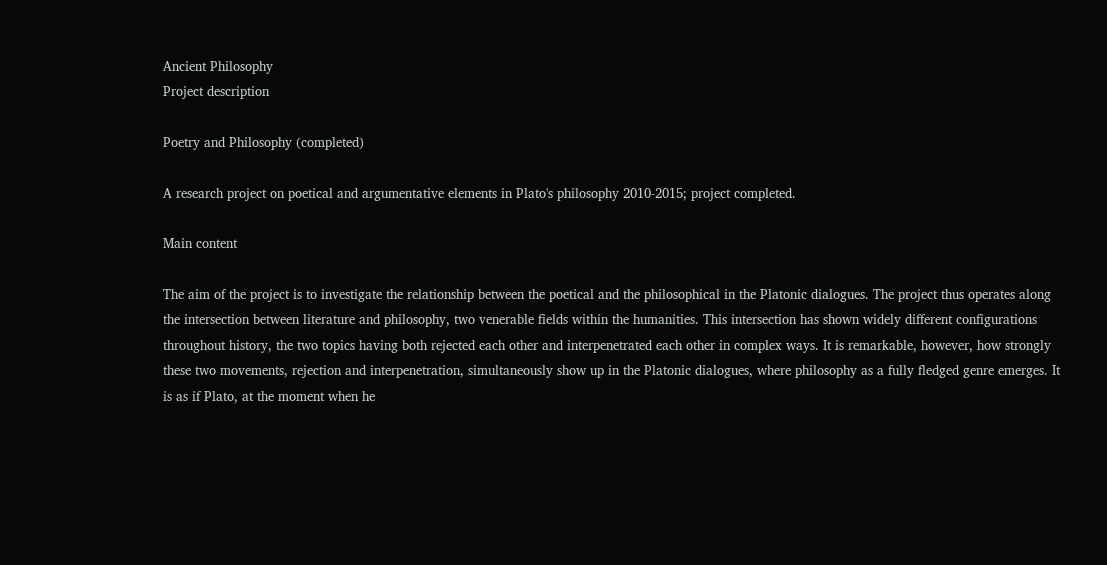Ancient Philosophy
Project description

Poetry and Philosophy (completed)

A research project on poetical and argumentative elements in Plato's philosophy 2010-2015; project completed.

Main content

The aim of the project is to investigate the relationship between the poetical and the philosophical in the Platonic dialogues. The project thus operates along the intersection between literature and philosophy, two venerable fields within the humanities. This intersection has shown widely different configurations throughout history, the two topics having both rejected each other and interpenetrated each other in complex ways. It is remarkable, however, how strongly these two movements, rejection and interpenetration, simultaneously show up in the Platonic dialogues, where philosophy as a fully fledged genre emerges. It is as if Plato, at the moment when he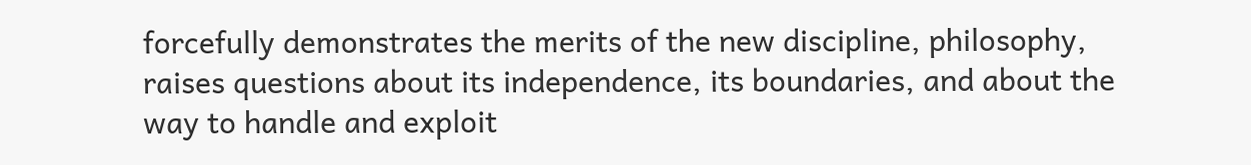forcefully demonstrates the merits of the new discipline, philosophy, raises questions about its independence, its boundaries, and about the way to handle and exploit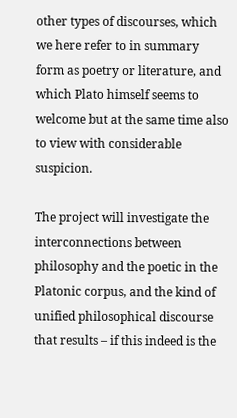other types of discourses, which we here refer to in summary form as poetry or literature, and which Plato himself seems to welcome but at the same time also to view with considerable suspicion.

The project will investigate the interconnections between philosophy and the poetic in the Platonic corpus, and the kind of unified philosophical discourse that results – if this indeed is the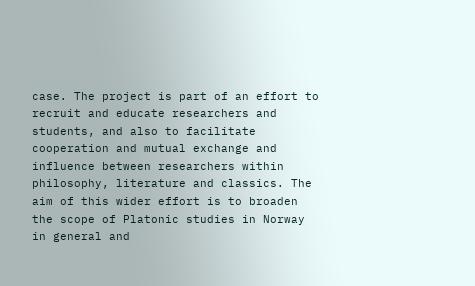case. The project is part of an effort to recruit and educate researchers and students, and also to facilitate cooperation and mutual exchange and influence between researchers within philosophy, literature and classics. The aim of this wider effort is to broaden the scope of Platonic studies in Norway in general and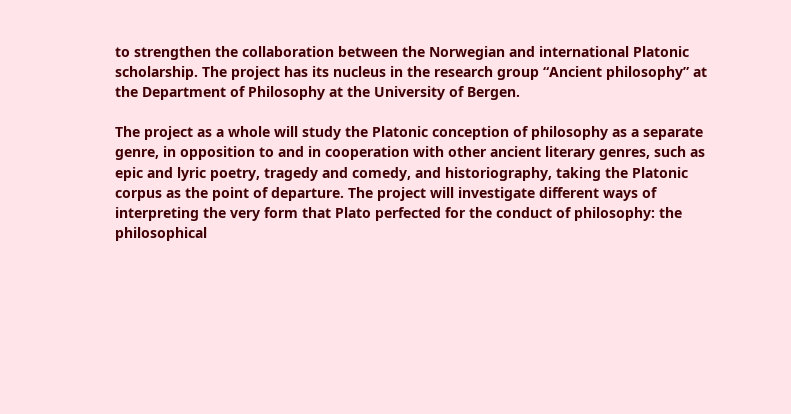to strengthen the collaboration between the Norwegian and international Platonic scholarship. The project has its nucleus in the research group “Ancient philosophy” at the Department of Philosophy at the University of Bergen.

The project as a whole will study the Platonic conception of philosophy as a separate genre, in opposition to and in cooperation with other ancient literary genres, such as epic and lyric poetry, tragedy and comedy, and historiography, taking the Platonic corpus as the point of departure. The project will investigate different ways of interpreting the very form that Plato perfected for the conduct of philosophy: the philosophical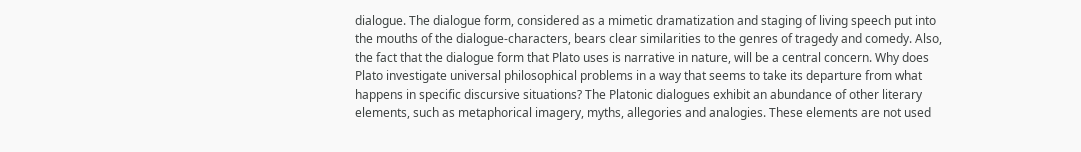dialogue. The dialogue form, considered as a mimetic dramatization and staging of living speech put into the mouths of the dialogue-characters, bears clear similarities to the genres of tragedy and comedy. Also, the fact that the dialogue form that Plato uses is narrative in nature, will be a central concern. Why does Plato investigate universal philosophical problems in a way that seems to take its departure from what happens in specific discursive situations? The Platonic dialogues exhibit an abundance of other literary elements, such as metaphorical imagery, myths, allegories and analogies. These elements are not used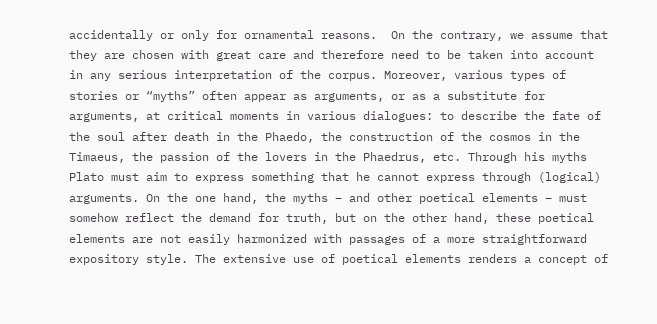accidentally or only for ornamental reasons.  On the contrary, we assume that they are chosen with great care and therefore need to be taken into account in any serious interpretation of the corpus. Moreover, various types of stories or “myths” often appear as arguments, or as a substitute for arguments, at critical moments in various dialogues: to describe the fate of the soul after death in the Phaedo, the construction of the cosmos in the Timaeus, the passion of the lovers in the Phaedrus, etc. Through his myths Plato must aim to express something that he cannot express through (logical) arguments. On the one hand, the myths – and other poetical elements – must somehow reflect the demand for truth, but on the other hand, these poetical elements are not easily harmonized with passages of a more straightforward expository style. The extensive use of poetical elements renders a concept of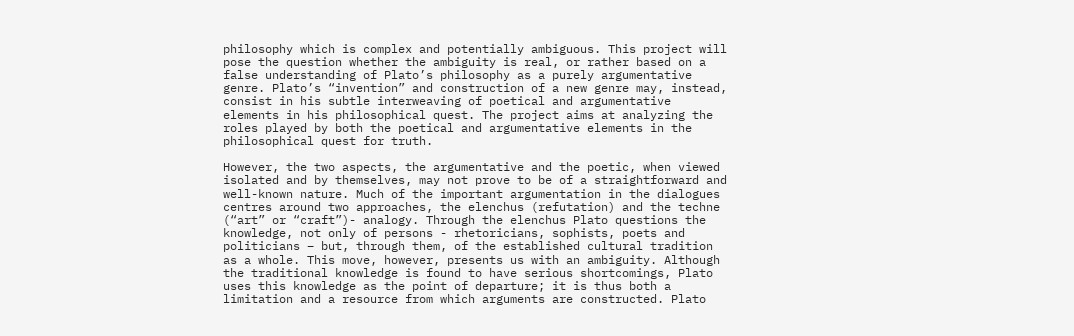philosophy which is complex and potentially ambiguous. This project will pose the question whether the ambiguity is real, or rather based on a false understanding of Plato’s philosophy as a purely argumentative genre. Plato’s “invention” and construction of a new genre may, instead, consist in his subtle interweaving of poetical and argumentative elements in his philosophical quest. The project aims at analyzing the roles played by both the poetical and argumentative elements in the philosophical quest for truth.

However, the two aspects, the argumentative and the poetic, when viewed isolated and by themselves, may not prove to be of a straightforward and well-known nature. Much of the important argumentation in the dialogues centres around two approaches, the elenchus (refutation) and the techne (“art” or “craft”)- analogy. Through the elenchus Plato questions the knowledge, not only of persons - rhetoricians, sophists, poets and politicians – but, through them, of the established cultural tradition as a whole. This move, however, presents us with an ambiguity. Although the traditional knowledge is found to have serious shortcomings, Plato uses this knowledge as the point of departure; it is thus both a limitation and a resource from which arguments are constructed. Plato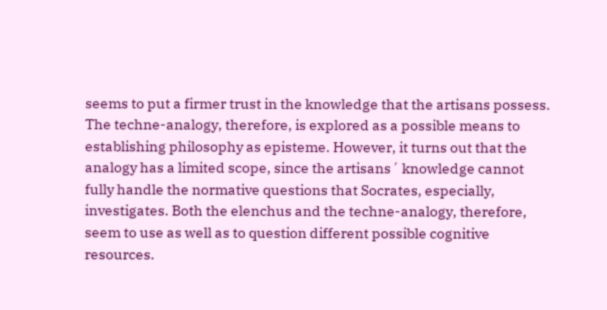seems to put a firmer trust in the knowledge that the artisans possess. The techne-analogy, therefore, is explored as a possible means to establishing philosophy as episteme. However, it turns out that the analogy has a limited scope, since the artisans´ knowledge cannot fully handle the normative questions that Socrates, especially, investigates. Both the elenchus and the techne-analogy, therefore, seem to use as well as to question different possible cognitive resources.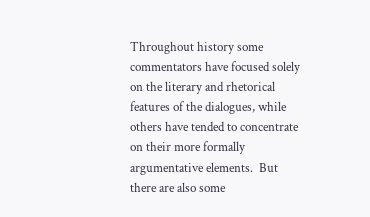Throughout history some commentators have focused solely on the literary and rhetorical features of the dialogues, while others have tended to concentrate on their more formally argumentative elements.  But there are also some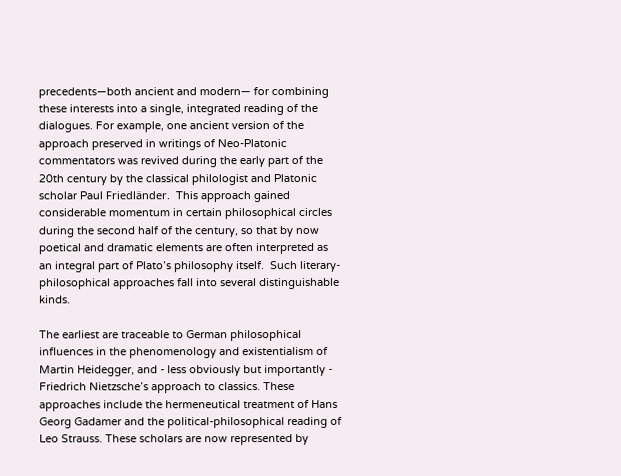precedents—both ancient and modern— for combining these interests into a single, integrated reading of the dialogues. For example, one ancient version of the approach preserved in writings of Neo-Platonic commentators was revived during the early part of the 20th century by the classical philologist and Platonic scholar Paul Friedländer.  This approach gained considerable momentum in certain philosophical circles during the second half of the century, so that by now poetical and dramatic elements are often interpreted as an integral part of Plato’s philosophy itself.  Such literary-philosophical approaches fall into several distinguishable kinds.

The earliest are traceable to German philosophical influences in the phenomenology and existentialism of Martin Heidegger, and - less obviously but importantly - Friedrich Nietzsche’s approach to classics. These approaches include the hermeneutical treatment of Hans Georg Gadamer and the political-philosophical reading of Leo Strauss. These scholars are now represented by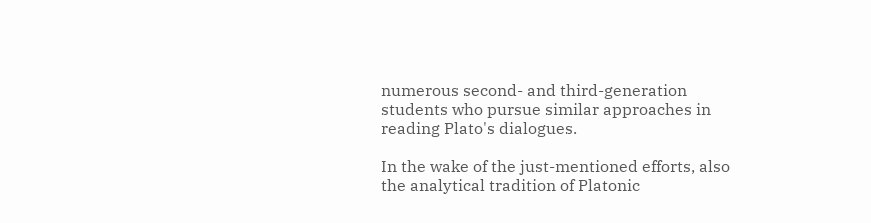numerous second- and third-generation students who pursue similar approaches in reading Plato's dialogues.

In the wake of the just-mentioned efforts, also the analytical tradition of Platonic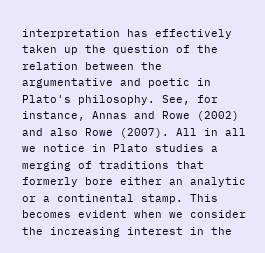interpretation has effectively taken up the question of the relation between the argumentative and poetic in Plato's philosophy. See, for instance, Annas and Rowe (2002) and also Rowe (2007). All in all we notice in Plato studies a merging of traditions that formerly bore either an analytic or a continental stamp. This becomes evident when we consider the increasing interest in the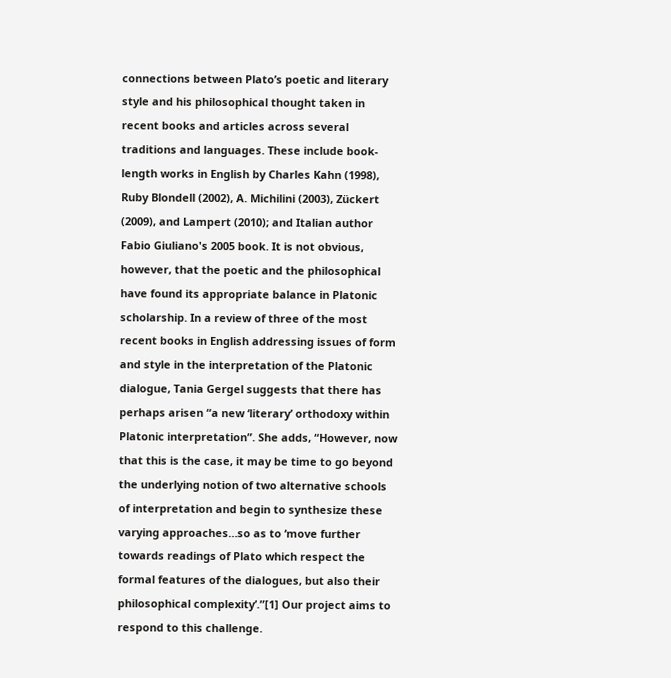connections between Plato’s poetic and literary style and his philosophical thought taken in recent books and articles across several traditions and languages. These include book-length works in English by Charles Kahn (1998), Ruby Blondell (2002), A. Michilini (2003), Zückert (2009), and Lampert (2010); and Italian author Fabio Giuliano's 2005 book. It is not obvious, however, that the poetic and the philosophical have found its appropriate balance in Platonic scholarship. In a review of three of the most recent books in English addressing issues of form and style in the interpretation of the Platonic dialogue, Tania Gergel suggests that there has perhaps arisen “a new ‘literary’ orthodoxy within Platonic interpretation”. She adds, “However, now that this is the case, it may be time to go beyond the underlying notion of two alternative schools of interpretation and begin to synthesize these varying approaches…so as to ‘move further towards readings of Plato which respect the formal features of the dialogues, but also their philosophical complexity’.”[1] Our project aims to respond to this challenge.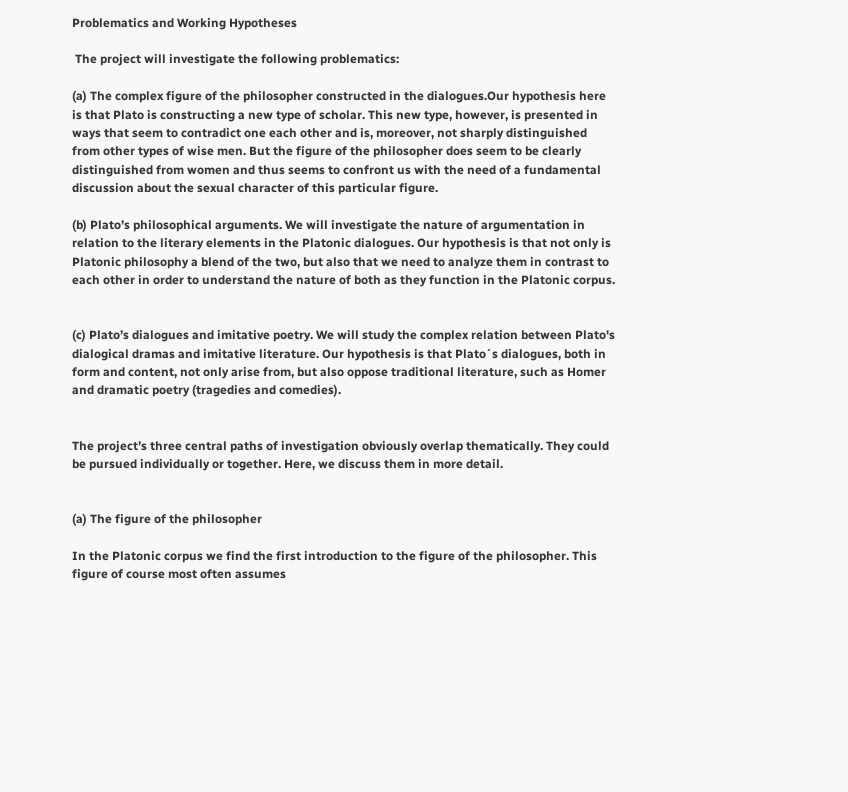Problematics and Working Hypotheses

 The project will investigate the following problematics:

(a) The complex figure of the philosopher constructed in the dialogues.Our hypothesis here is that Plato is constructing a new type of scholar. This new type, however, is presented in ways that seem to contradict one each other and is, moreover, not sharply distinguished from other types of wise men. But the figure of the philosopher does seem to be clearly distinguished from women and thus seems to confront us with the need of a fundamental discussion about the sexual character of this particular figure.

(b) Plato’s philosophical arguments. We will investigate the nature of argumentation in relation to the literary elements in the Platonic dialogues. Our hypothesis is that not only is Platonic philosophy a blend of the two, but also that we need to analyze them in contrast to each other in order to understand the nature of both as they function in the Platonic corpus.


(c) Plato’s dialogues and imitative poetry. We will study the complex relation between Plato's dialogical dramas and imitative literature. Our hypothesis is that Plato´s dialogues, both in form and content, not only arise from, but also oppose traditional literature, such as Homer and dramatic poetry (tragedies and comedies).


The project’s three central paths of investigation obviously overlap thematically. They could be pursued individually or together. Here, we discuss them in more detail.


(a) The figure of the philosopher

In the Platonic corpus we find the first introduction to the figure of the philosopher. This figure of course most often assumes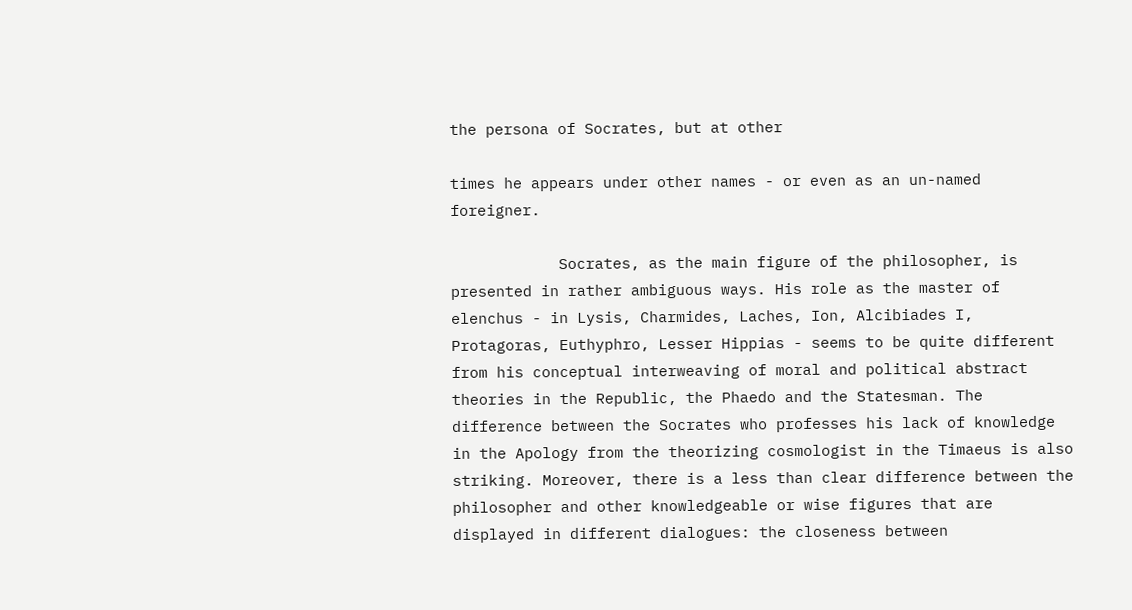the persona of Socrates, but at other

times he appears under other names - or even as an un-named foreigner.

            Socrates, as the main figure of the philosopher, is presented in rather ambiguous ways. His role as the master of elenchus - in Lysis, Charmides, Laches, Ion, Alcibiades I, Protagoras, Euthyphro, Lesser Hippias - seems to be quite different from his conceptual interweaving of moral and political abstract theories in the Republic, the Phaedo and the Statesman. The difference between the Socrates who professes his lack of knowledge in the Apology from the theorizing cosmologist in the Timaeus is also striking. Moreover, there is a less than clear difference between the philosopher and other knowledgeable or wise figures that are displayed in different dialogues: the closeness between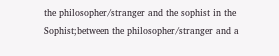the philosopher/stranger and the sophist in the Sophist;between the philosopher/stranger and a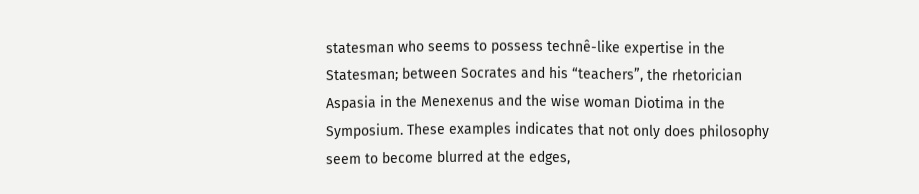statesman who seems to possess technê-like expertise in the Statesman; between Socrates and his “teachers”, the rhetorician Aspasia in the Menexenus and the wise woman Diotima in the Symposium. These examples indicates that not only does philosophy seem to become blurred at the edges,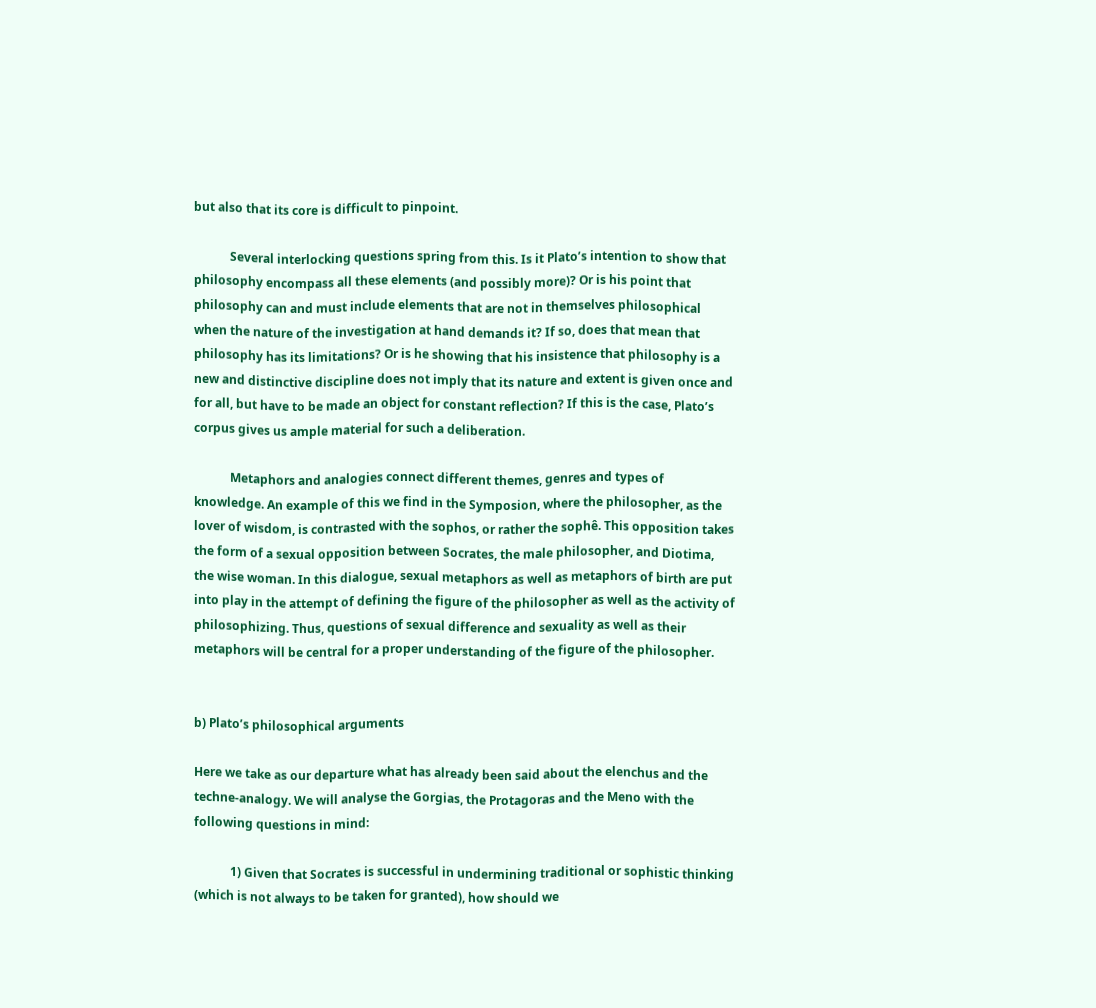but also that its core is difficult to pinpoint.

            Several interlocking questions spring from this. Is it Plato’s intention to show that philosophy encompass all these elements (and possibly more)? Or is his point that philosophy can and must include elements that are not in themselves philosophical when the nature of the investigation at hand demands it? If so, does that mean that philosophy has its limitations? Or is he showing that his insistence that philosophy is a new and distinctive discipline does not imply that its nature and extent is given once and for all, but have to be made an object for constant reflection? If this is the case, Plato’s corpus gives us ample material for such a deliberation.

            Metaphors and analogies connect different themes, genres and types of knowledge. An example of this we find in the Symposion, where the philosopher, as the lover of wisdom, is contrasted with the sophos, or rather the sophê. This opposition takes the form of a sexual opposition between Socrates, the male philosopher, and Diotima, the wise woman. In this dialogue, sexual metaphors as well as metaphors of birth are put into play in the attempt of defining the figure of the philosopher as well as the activity of philosophizing. Thus, questions of sexual difference and sexuality as well as their metaphors will be central for a proper understanding of the figure of the philosopher.


b) Plato’s philosophical arguments

Here we take as our departure what has already been said about the elenchus and the techne-analogy. We will analyse the Gorgias, the Protagoras and the Meno with the following questions in mind:

            1) Given that Socrates is successful in undermining traditional or sophistic thinking (which is not always to be taken for granted), how should we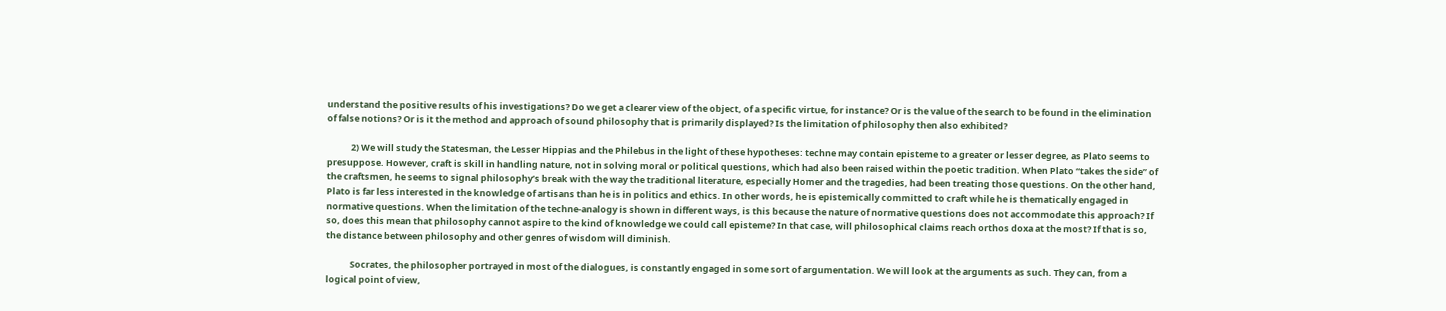understand the positive results of his investigations? Do we get a clearer view of the object, of a specific virtue, for instance? Or is the value of the search to be found in the elimination of false notions? Or is it the method and approach of sound philosophy that is primarily displayed? Is the limitation of philosophy then also exhibited?

            2) We will study the Statesman, the Lesser Hippias and the Philebus in the light of these hypotheses: techne may contain episteme to a greater or lesser degree, as Plato seems to presuppose. However, craft is skill in handling nature, not in solving moral or political questions, which had also been raised within the poetic tradition. When Plato “takes the side” of the craftsmen, he seems to signal philosophy’s break with the way the traditional literature, especially Homer and the tragedies, had been treating those questions. On the other hand, Plato is far less interested in the knowledge of artisans than he is in politics and ethics. In other words, he is epistemically committed to craft while he is thematically engaged in normative questions. When the limitation of the techne-analogy is shown in different ways, is this because the nature of normative questions does not accommodate this approach? If so, does this mean that philosophy cannot aspire to the kind of knowledge we could call episteme? In that case, will philosophical claims reach orthos doxa at the most? If that is so, the distance between philosophy and other genres of wisdom will diminish.

            Socrates, the philosopher portrayed in most of the dialogues, is constantly engaged in some sort of argumentation. We will look at the arguments as such. They can, from a logical point of view,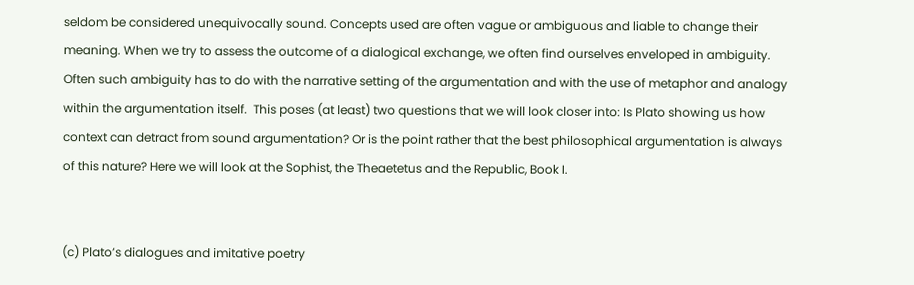seldom be considered unequivocally sound. Concepts used are often vague or ambiguous and liable to change their meaning. When we try to assess the outcome of a dialogical exchange, we often find ourselves enveloped in ambiguity. Often such ambiguity has to do with the narrative setting of the argumentation and with the use of metaphor and analogy within the argumentation itself.  This poses (at least) two questions that we will look closer into: Is Plato showing us how context can detract from sound argumentation? Or is the point rather that the best philosophical argumentation is always of this nature? Here we will look at the Sophist, the Theaetetus and the Republic, Book I.


(c) Plato’s dialogues and imitative poetry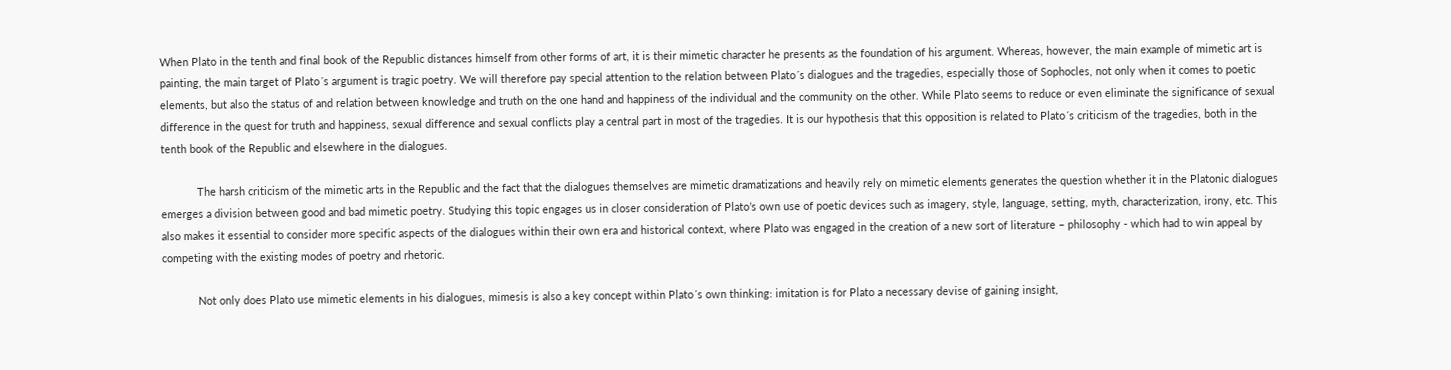When Plato in the tenth and final book of the Republic distances himself from other forms of art, it is their mimetic character he presents as the foundation of his argument. Whereas, however, the main example of mimetic art is painting, the main target of Plato´s argument is tragic poetry. We will therefore pay special attention to the relation between Plato´s dialogues and the tragedies, especially those of Sophocles, not only when it comes to poetic elements, but also the status of and relation between knowledge and truth on the one hand and happiness of the individual and the community on the other. While Plato seems to reduce or even eliminate the significance of sexual difference in the quest for truth and happiness, sexual difference and sexual conflicts play a central part in most of the tragedies. It is our hypothesis that this opposition is related to Plato´s criticism of the tragedies, both in the tenth book of the Republic and elsewhere in the dialogues.

            The harsh criticism of the mimetic arts in the Republic and the fact that the dialogues themselves are mimetic dramatizations and heavily rely on mimetic elements generates the question whether it in the Platonic dialogues emerges a division between good and bad mimetic poetry. Studying this topic engages us in closer consideration of Plato’s own use of poetic devices such as imagery, style, language, setting, myth, characterization, irony, etc. This also makes it essential to consider more specific aspects of the dialogues within their own era and historical context, where Plato was engaged in the creation of a new sort of literature – philosophy - which had to win appeal by competing with the existing modes of poetry and rhetoric.

            Not only does Plato use mimetic elements in his dialogues, mimesis is also a key concept within Plato´s own thinking: imitation is for Plato a necessary devise of gaining insight,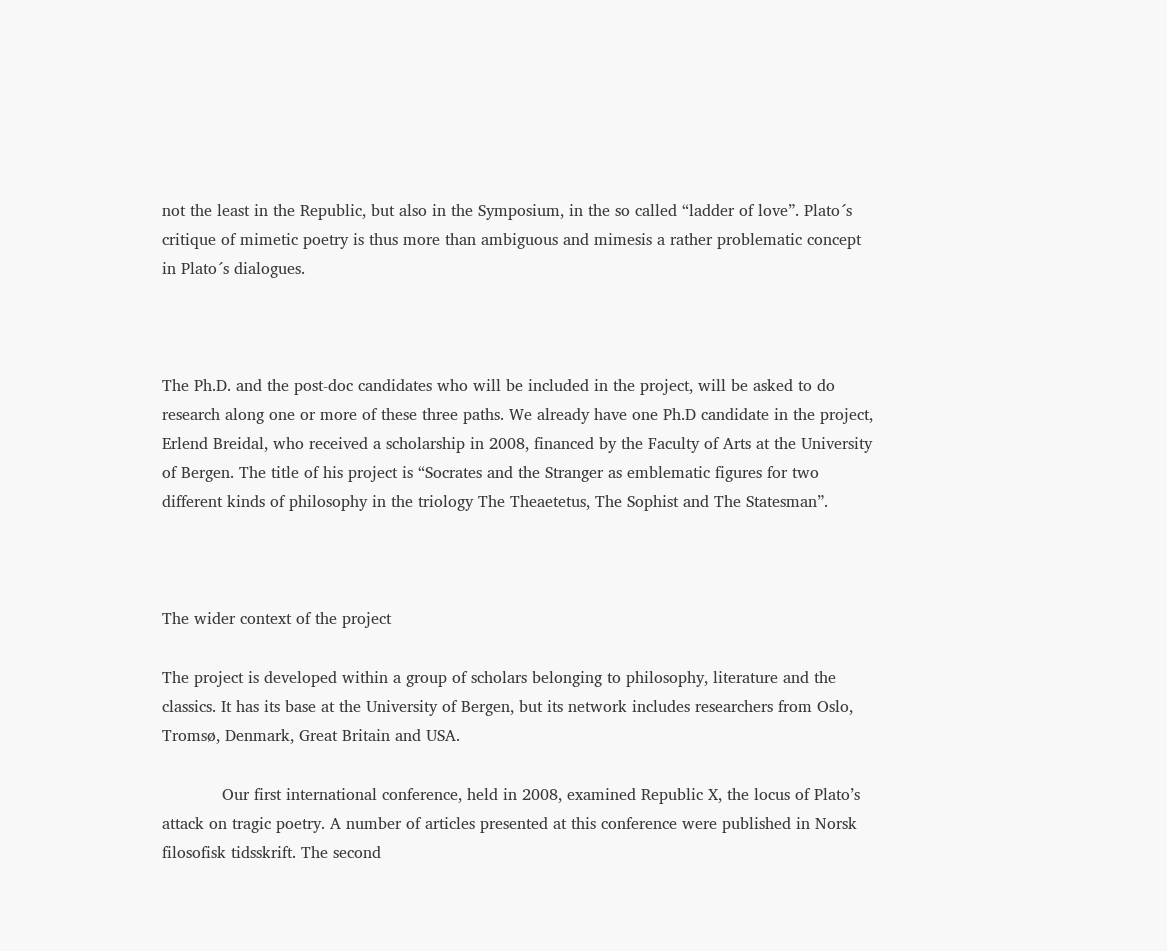not the least in the Republic, but also in the Symposium, in the so called “ladder of love”. Plato´s critique of mimetic poetry is thus more than ambiguous and mimesis a rather problematic concept in Plato´s dialogues.



The Ph.D. and the post-doc candidates who will be included in the project, will be asked to do research along one or more of these three paths. We already have one Ph.D candidate in the project, Erlend Breidal, who received a scholarship in 2008, financed by the Faculty of Arts at the University of Bergen. The title of his project is “Socrates and the Stranger as emblematic figures for two different kinds of philosophy in the triology The Theaetetus, The Sophist and The Statesman”.



The wider context of the project

The project is developed within a group of scholars belonging to philosophy, literature and the classics. It has its base at the University of Bergen, but its network includes researchers from Oslo, Tromsø, Denmark, Great Britain and USA.

            Our first international conference, held in 2008, examined Republic X, the locus of Plato’s attack on tragic poetry. A number of articles presented at this conference were published in Norsk filosofisk tidsskrift. The second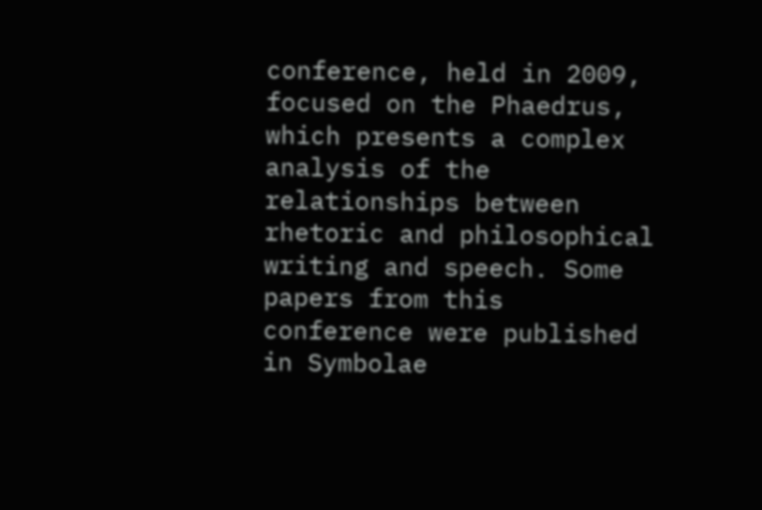conference, held in 2009, focused on the Phaedrus, which presents a complex analysis of the relationships between rhetoric and philosophical writing and speech. Some papers from this conference were published in Symbolae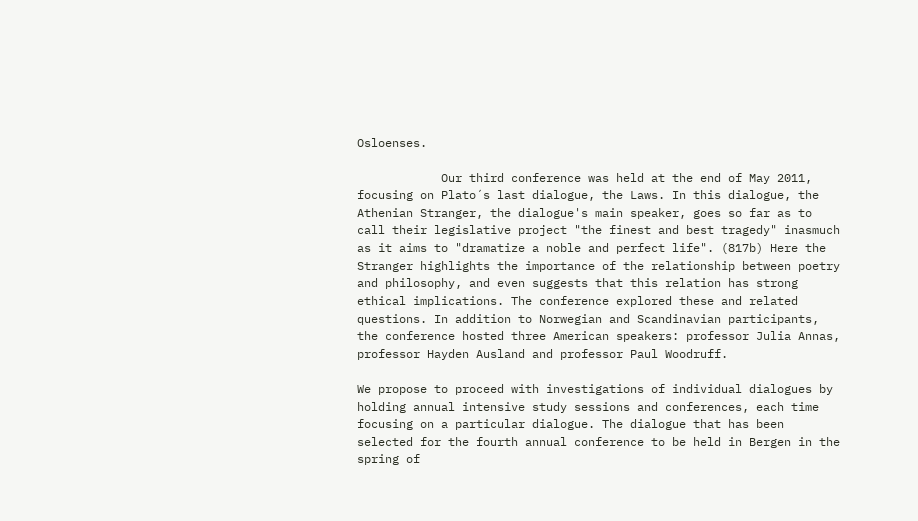Osloenses.

            Our third conference was held at the end of May 2011, focusing on Plato´s last dialogue, the Laws. In this dialogue, the Athenian Stranger, the dialogue's main speaker, goes so far as to call their legislative project "the finest and best tragedy" inasmuch as it aims to "dramatize a noble and perfect life". (817b) Here the Stranger highlights the importance of the relationship between poetry and philosophy, and even suggests that this relation has strong ethical implications. The conference explored these and related questions. In addition to Norwegian and Scandinavian participants, the conference hosted three American speakers: professor Julia Annas, professor Hayden Ausland and professor Paul Woodruff.

We propose to proceed with investigations of individual dialogues by holding annual intensive study sessions and conferences, each time focusing on a particular dialogue. The dialogue that has been selected for the fourth annual conference to be held in Bergen in the spring of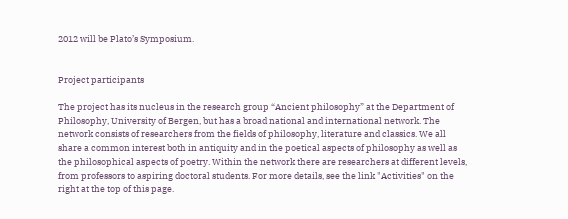2012 will be Plato’s Symposium.


Project participants

The project has its nucleus in the research group “Ancient philosophy” at the Department of Philosophy, University of Bergen, but has a broad national and international network. The network consists of researchers from the fields of philosophy, literature and classics. We all share a common interest both in antiquity and in the poetical aspects of philosophy as well as the philosophical aspects of poetry. Within the network there are researchers at different levels, from professors to aspiring doctoral students. For more details, see the link "Activities" on the right at the top of this page.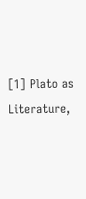[1] Plato as Literature,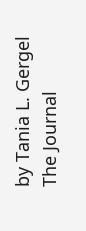by Tania L. Gergel The Journal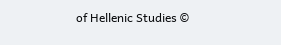of Hellenic Studies ©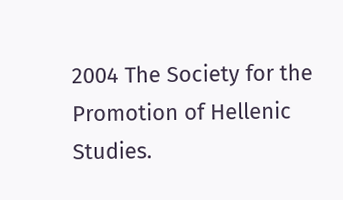2004 The Society for the Promotion of Hellenic Studies.